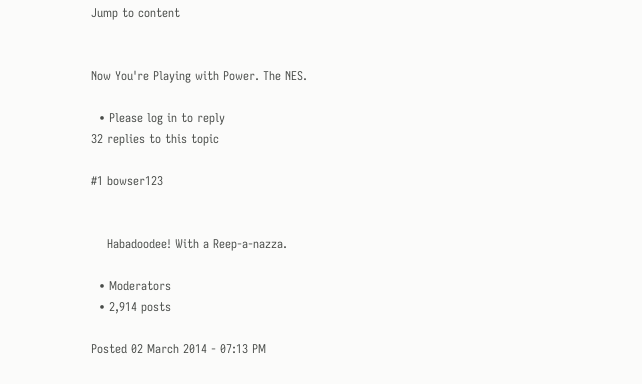Jump to content


Now You're Playing with Power. The NES.

  • Please log in to reply
32 replies to this topic

#1 bowser123


    Habadoodee! With a Reep-a-nazza.

  • Moderators
  • 2,914 posts

Posted 02 March 2014 - 07:13 PM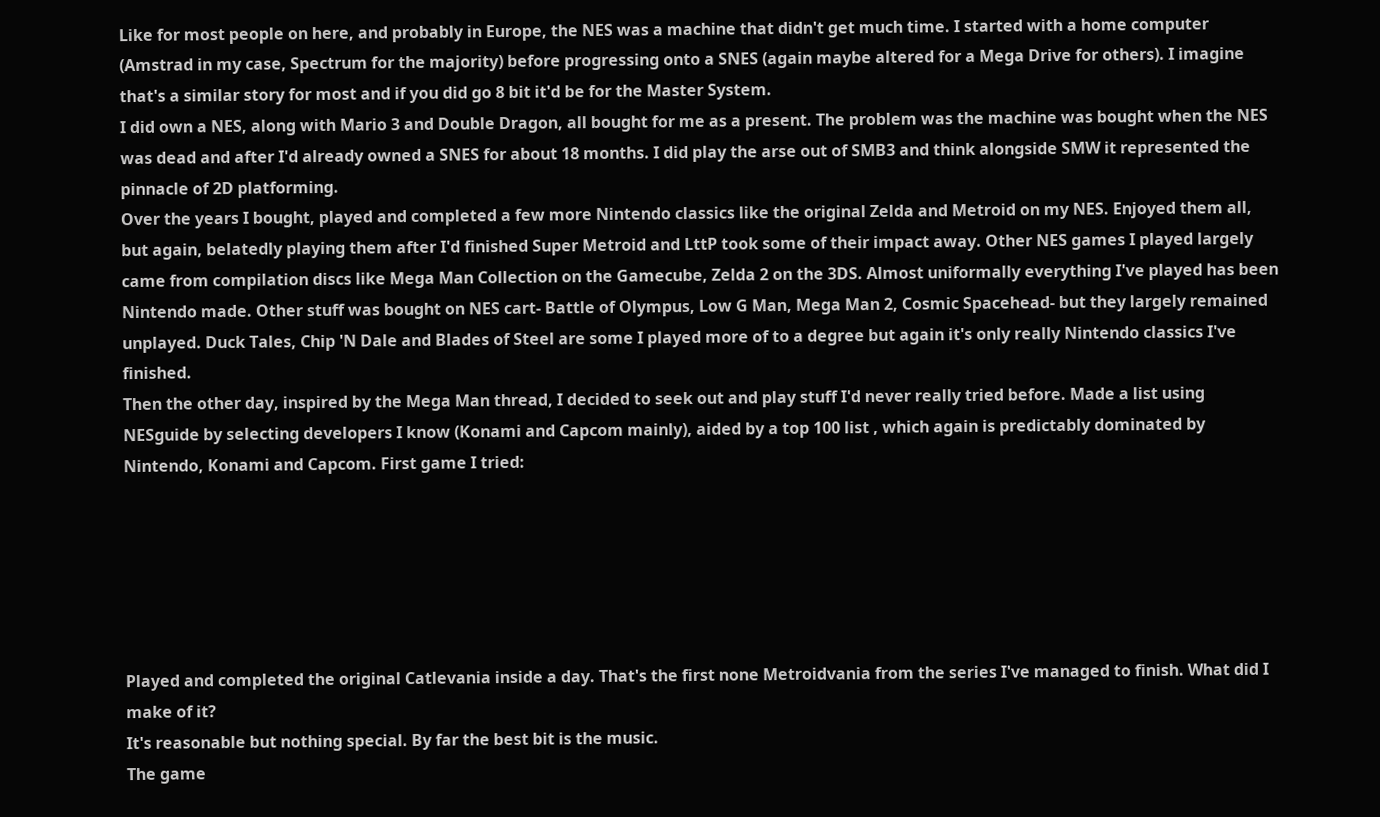Like for most people on here, and probably in Europe, the NES was a machine that didn't get much time. I started with a home computer (Amstrad in my case, Spectrum for the majority) before progressing onto a SNES (again maybe altered for a Mega Drive for others). I imagine that's a similar story for most and if you did go 8 bit it'd be for the Master System.
I did own a NES, along with Mario 3 and Double Dragon, all bought for me as a present. The problem was the machine was bought when the NES was dead and after I'd already owned a SNES for about 18 months. I did play the arse out of SMB3 and think alongside SMW it represented the pinnacle of 2D platforming.
Over the years I bought, played and completed a few more Nintendo classics like the original Zelda and Metroid on my NES. Enjoyed them all, but again, belatedly playing them after I'd finished Super Metroid and LttP took some of their impact away. Other NES games I played largely came from compilation discs like Mega Man Collection on the Gamecube, Zelda 2 on the 3DS. Almost uniformally everything I've played has been Nintendo made. Other stuff was bought on NES cart- Battle of Olympus, Low G Man, Mega Man 2, Cosmic Spacehead- but they largely remained unplayed. Duck Tales, Chip 'N Dale and Blades of Steel are some I played more of to a degree but again it's only really Nintendo classics I've finished.
Then the other day, inspired by the Mega Man thread, I decided to seek out and play stuff I'd never really tried before. Made a list using NESguide by selecting developers I know (Konami and Capcom mainly), aided by a top 100 list , which again is predictably dominated by Nintendo, Konami and Capcom. First game I tried:






Played and completed the original Catlevania inside a day. That's the first none Metroidvania from the series I've managed to finish. What did I make of it?
It's reasonable but nothing special. By far the best bit is the music.
The game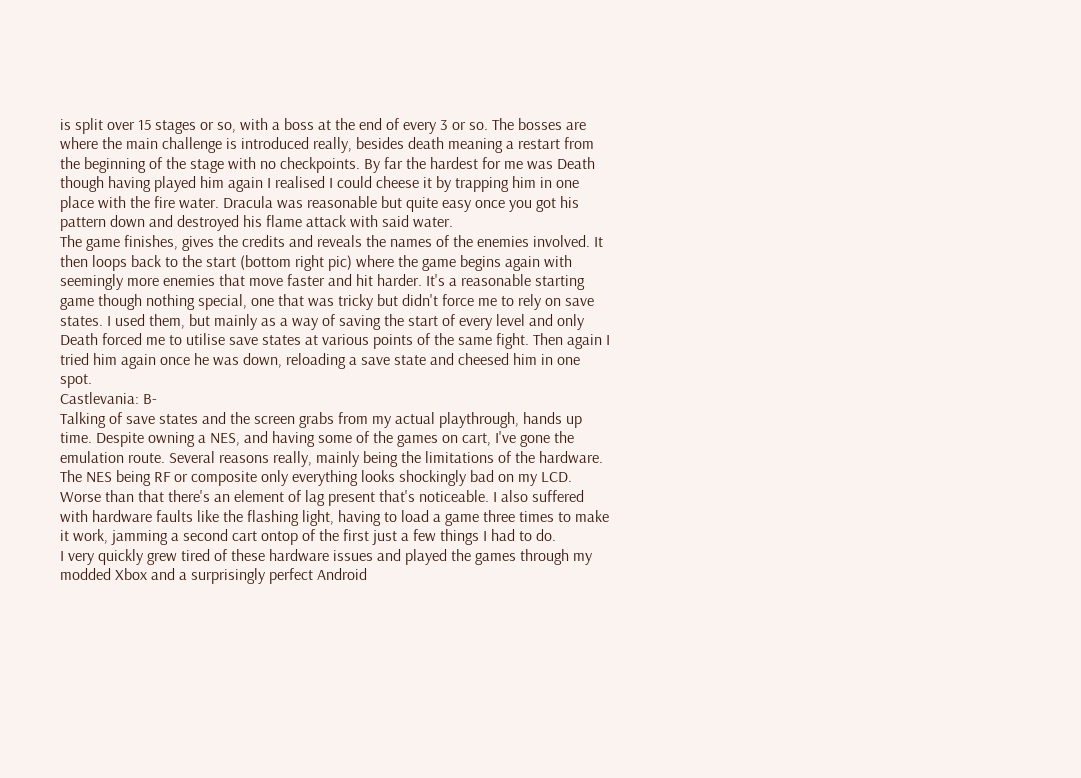is split over 15 stages or so, with a boss at the end of every 3 or so. The bosses are where the main challenge is introduced really, besides death meaning a restart from the beginning of the stage with no checkpoints. By far the hardest for me was Death though having played him again I realised I could cheese it by trapping him in one place with the fire water. Dracula was reasonable but quite easy once you got his pattern down and destroyed his flame attack with said water.
The game finishes, gives the credits and reveals the names of the enemies involved. It then loops back to the start (bottom right pic) where the game begins again with seemingly more enemies that move faster and hit harder. It's a reasonable starting game though nothing special, one that was tricky but didn't force me to rely on save states. I used them, but mainly as a way of saving the start of every level and only Death forced me to utilise save states at various points of the same fight. Then again I tried him again once he was down, reloading a save state and cheesed him in one spot.
Castlevania: B-
Talking of save states and the screen grabs from my actual playthrough, hands up time. Despite owning a NES, and having some of the games on cart, I've gone the emulation route. Several reasons really, mainly being the limitations of the hardware. The NES being RF or composite only everything looks shockingly bad on my LCD. Worse than that there's an element of lag present that's noticeable. I also suffered with hardware faults like the flashing light, having to load a game three times to make it work, jamming a second cart ontop of the first just a few things I had to do.
I very quickly grew tired of these hardware issues and played the games through my modded Xbox and a surprisingly perfect Android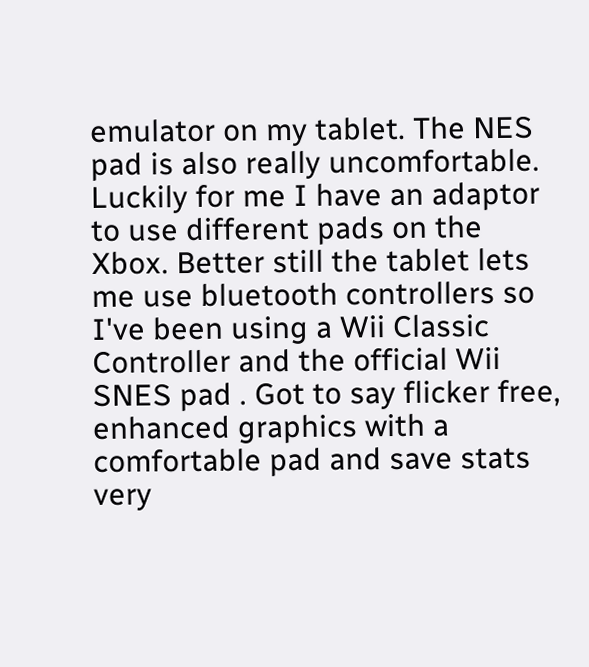emulator on my tablet. The NES pad is also really uncomfortable. Luckily for me I have an adaptor to use different pads on the Xbox. Better still the tablet lets me use bluetooth controllers so I've been using a Wii Classic Controller and the official Wii SNES pad . Got to say flicker free, enhanced graphics with a comfortable pad and save stats very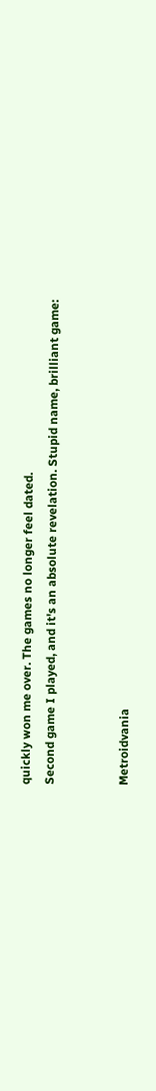quickly won me over. The games no longer feel dated.
Second game I played, and it's an absolute revelation. Stupid name, brilliant game:


Metroidvania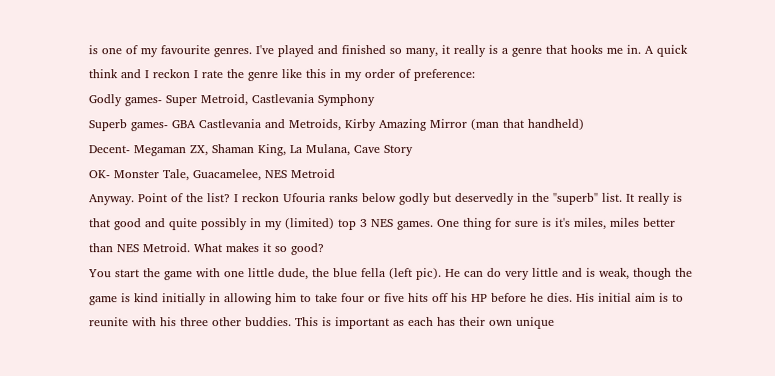is one of my favourite genres. I've played and finished so many, it really is a genre that hooks me in. A quick think and I reckon I rate the genre like this in my order of preference:
Godly games- Super Metroid, Castlevania Symphony
Superb games- GBA Castlevania and Metroids, Kirby Amazing Mirror (man that handheld)
Decent- Megaman ZX, Shaman King, La Mulana, Cave Story
OK- Monster Tale, Guacamelee, NES Metroid
Anyway. Point of the list? I reckon Ufouria ranks below godly but deservedly in the "superb" list. It really is that good and quite possibly in my (limited) top 3 NES games. One thing for sure is it's miles, miles better than NES Metroid. What makes it so good?
You start the game with one little dude, the blue fella (left pic). He can do very little and is weak, though the game is kind initially in allowing him to take four or five hits off his HP before he dies. His initial aim is to reunite with his three other buddies. This is important as each has their own unique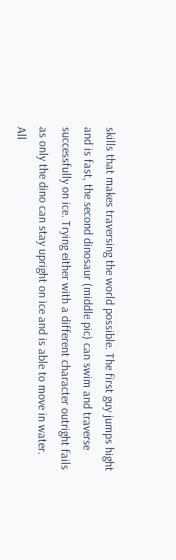skills that makes traversing the world possible. The first guy jumps hight and is fast, the second dinosaur (middle pic) can swim and traverse successfully on ice. Trying either with a different character outright fails as only the dino can stay upright on ice and is able to move in water.
All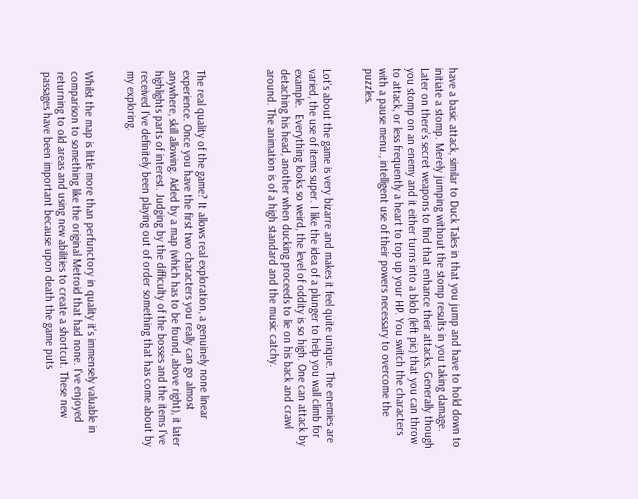have a basic attack, similar to Duck Tales in that you jump and have to hold down to initiate a stomp. Merely jumping without the stomp results in you taking damage. Later on there's secret weapons to find that enhance their attacks. Generally though you stomp on an enemy and it either turns into a blob (left pic) that you can throw to attack, or less frequently a heart to top up your HP. You switch the characters with a pause menu., intelligent use of their powers necessary to overcome the puzzles.


Lot's about the game is very bizarre and makes it feel quite unique. The enemies are varied, the use of items super. I like the idea of a plunger to help you wall climb for example.  Everything looks so weird, the level of oddity is so high. One can attack by detaching his head, another when ducking proceeds to lie on his back and crawl around. The animation is of a high standard and the music catchy.




The real quality of the game? It allows real exploration, a genuinely none linear experience. Once you have the first two characters you really can go almost anywhere, skill allowing. Aided by a map (which has to be found, above right), it later highlights parts of interest. Judging by the difficulty of the bosses and the items I've received I've definitely been playing out of order something that has come about by my exploring.


Whilst the map is little more than perfunctory in quality it's immensely valuable in comparison to something like the original Metroid that had none. I've enjoyed returning to old areas and using new abilities to create a shortcut. These new passages have been important because upon death the game puts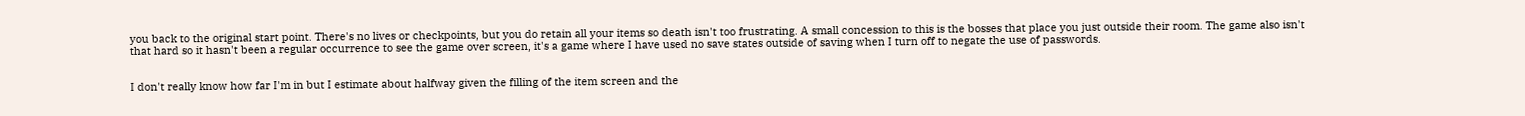you back to the original start point. There's no lives or checkpoints, but you do retain all your items so death isn't too frustrating. A small concession to this is the bosses that place you just outside their room. The game also isn't that hard so it hasn't been a regular occurrence to see the game over screen, it's a game where I have used no save states outside of saving when I turn off to negate the use of passwords.


I don't really know how far I'm in but I estimate about halfway given the filling of the item screen and the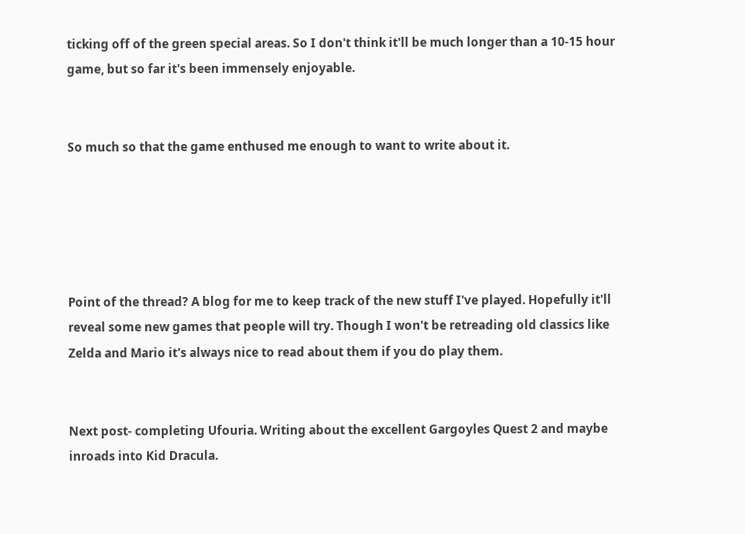ticking off of the green special areas. So I don't think it'll be much longer than a 10-15 hour game, but so far it's been immensely enjoyable.


So much so that the game enthused me enough to want to write about it.





Point of the thread? A blog for me to keep track of the new stuff I've played. Hopefully it'll reveal some new games that people will try. Though I won't be retreading old classics like Zelda and Mario it's always nice to read about them if you do play them.


Next post- completing Ufouria. Writing about the excellent Gargoyles Quest 2 and maybe inroads into Kid Dracula.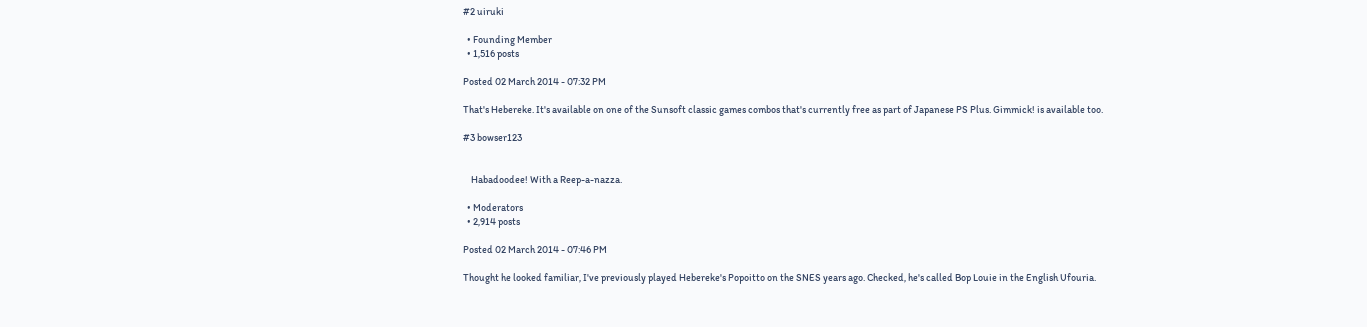#2 uiruki

  • Founding Member
  • 1,516 posts

Posted 02 March 2014 - 07:32 PM

That's Hebereke. It's available on one of the Sunsoft classic games combos that's currently free as part of Japanese PS Plus. Gimmick! is available too.

#3 bowser123


    Habadoodee! With a Reep-a-nazza.

  • Moderators
  • 2,914 posts

Posted 02 March 2014 - 07:46 PM

Thought he looked familiar, I've previously played Hebereke's Popoitto on the SNES years ago. Checked, he's called Bop Louie in the English Ufouria.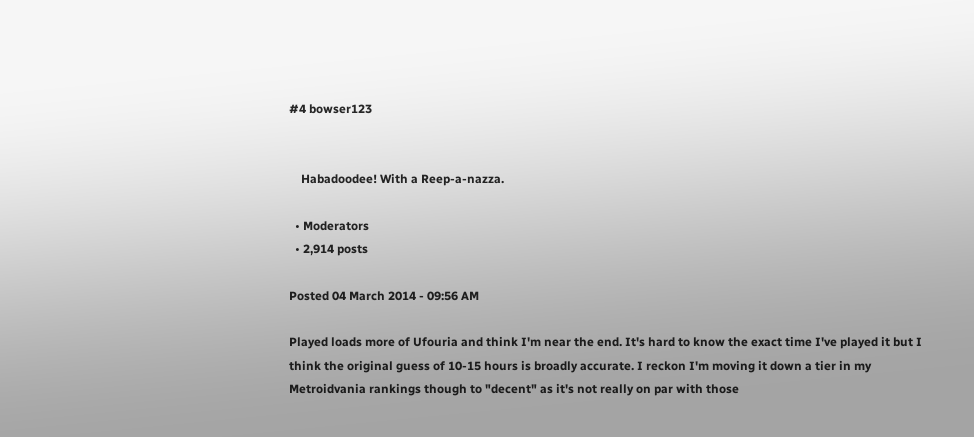#4 bowser123


    Habadoodee! With a Reep-a-nazza.

  • Moderators
  • 2,914 posts

Posted 04 March 2014 - 09:56 AM

Played loads more of Ufouria and think I'm near the end. It's hard to know the exact time I've played it but I think the original guess of 10-15 hours is broadly accurate. I reckon I'm moving it down a tier in my Metroidvania rankings though to "decent" as it's not really on par with those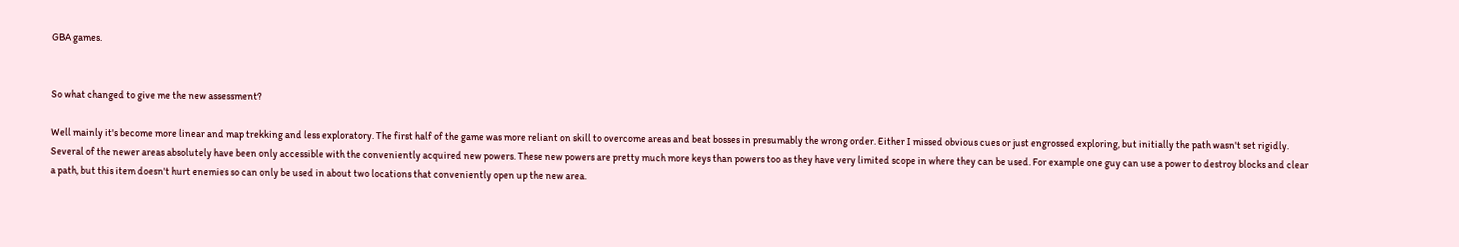GBA games.


So what changed to give me the new assessment?

Well mainly it's become more linear and map trekking and less exploratory. The first half of the game was more reliant on skill to overcome areas and beat bosses in presumably the wrong order. Either I missed obvious cues or just engrossed exploring, but initially the path wasn't set rigidly. Several of the newer areas absolutely have been only accessible with the conveniently acquired new powers. These new powers are pretty much more keys than powers too as they have very limited scope in where they can be used. For example one guy can use a power to destroy blocks and clear a path, but this item doesn't hurt enemies so can only be used in about two locations that conveniently open up the new area.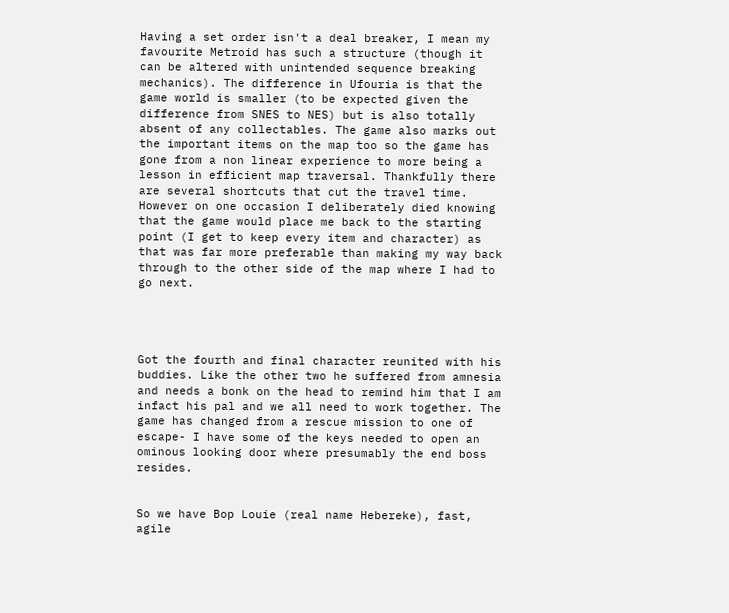Having a set order isn't a deal breaker, I mean my favourite Metroid has such a structure (though it can be altered with unintended sequence breaking mechanics). The difference in Ufouria is that the game world is smaller (to be expected given the difference from SNES to NES) but is also totally absent of any collectables. The game also marks out the important items on the map too so the game has gone from a non linear experience to more being a lesson in efficient map traversal. Thankfully there are several shortcuts that cut the travel time. However on one occasion I deliberately died knowing that the game would place me back to the starting point (I get to keep every item and character) as that was far more preferable than making my way back through to the other side of the map where I had to go next.




Got the fourth and final character reunited with his buddies. Like the other two he suffered from amnesia and needs a bonk on the head to remind him that I am infact his pal and we all need to work together. The game has changed from a rescue mission to one of escape- I have some of the keys needed to open an ominous looking door where presumably the end boss resides.


So we have Bop Louie (real name Hebereke), fast, agile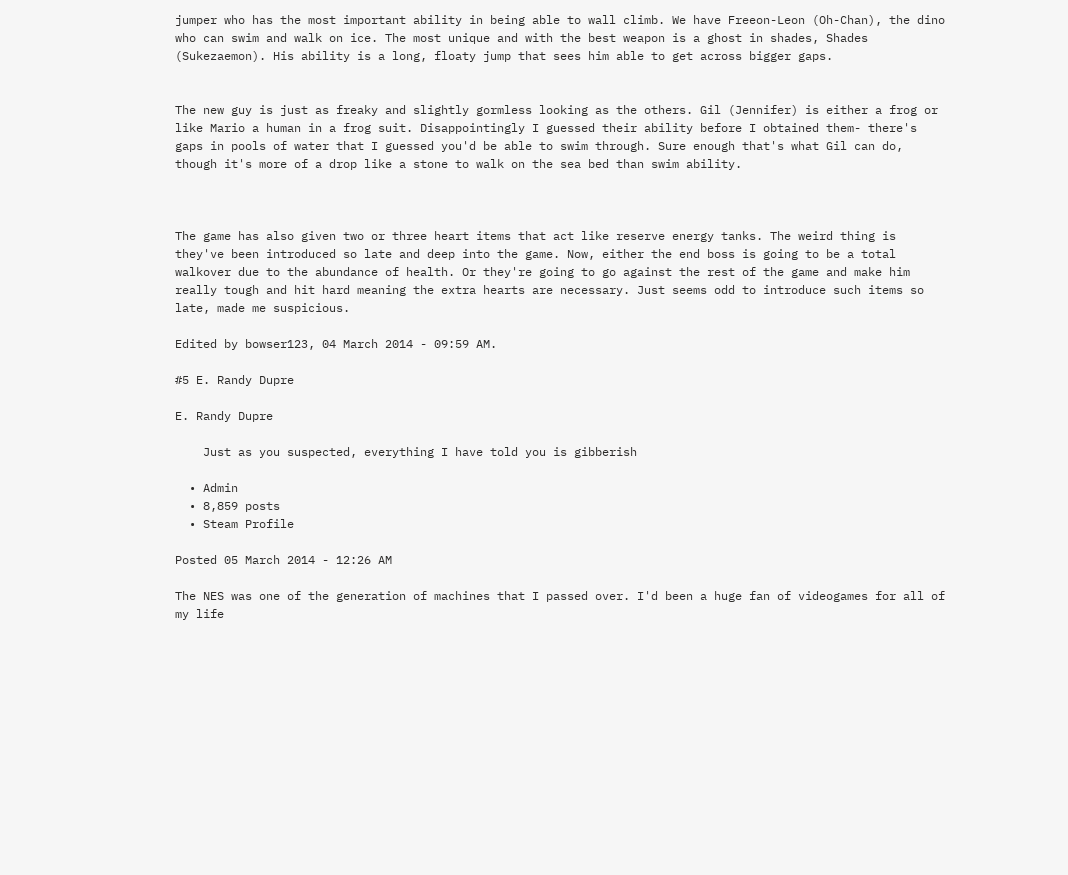jumper who has the most important ability in being able to wall climb. We have Freeon-Leon (Oh-Chan), the dino who can swim and walk on ice. The most unique and with the best weapon is a ghost in shades, Shades (Sukezaemon). His ability is a long, floaty jump that sees him able to get across bigger gaps.


The new guy is just as freaky and slightly gormless looking as the others. Gil (Jennifer) is either a frog or like Mario a human in a frog suit. Disappointingly I guessed their ability before I obtained them- there's gaps in pools of water that I guessed you'd be able to swim through. Sure enough that's what Gil can do, though it's more of a drop like a stone to walk on the sea bed than swim ability.



The game has also given two or three heart items that act like reserve energy tanks. The weird thing is they've been introduced so late and deep into the game. Now, either the end boss is going to be a total walkover due to the abundance of health. Or they're going to go against the rest of the game and make him really tough and hit hard meaning the extra hearts are necessary. Just seems odd to introduce such items so late, made me suspicious.

Edited by bowser123, 04 March 2014 - 09:59 AM.

#5 E. Randy Dupre

E. Randy Dupre

    Just as you suspected, everything I have told you is gibberish

  • Admin
  • 8,859 posts
  • Steam Profile

Posted 05 March 2014 - 12:26 AM

The NES was one of the generation of machines that I passed over. I'd been a huge fan of videogames for all of my life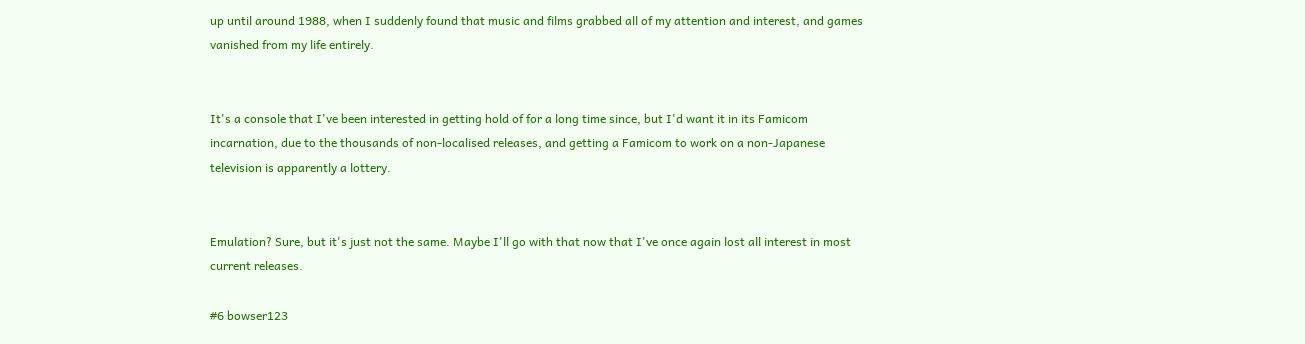up until around 1988, when I suddenly found that music and films grabbed all of my attention and interest, and games vanished from my life entirely.


It's a console that I've been interested in getting hold of for a long time since, but I'd want it in its Famicom incarnation, due to the thousands of non-localised releases, and getting a Famicom to work on a non-Japanese television is apparently a lottery.


Emulation? Sure, but it's just not the same. Maybe I'll go with that now that I've once again lost all interest in most current releases.

#6 bowser123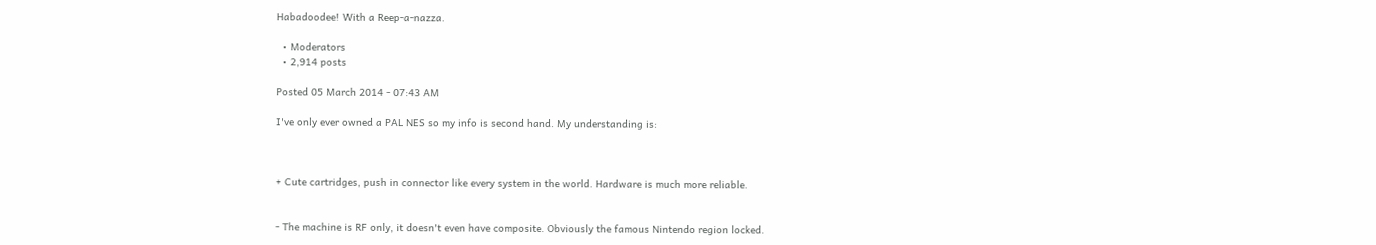Habadoodee! With a Reep-a-nazza.

  • Moderators
  • 2,914 posts

Posted 05 March 2014 - 07:43 AM

I've only ever owned a PAL NES so my info is second hand. My understanding is:



+ Cute cartridges, push in connector like every system in the world. Hardware is much more reliable.


- The machine is RF only, it doesn't even have composite. Obviously the famous Nintendo region locked.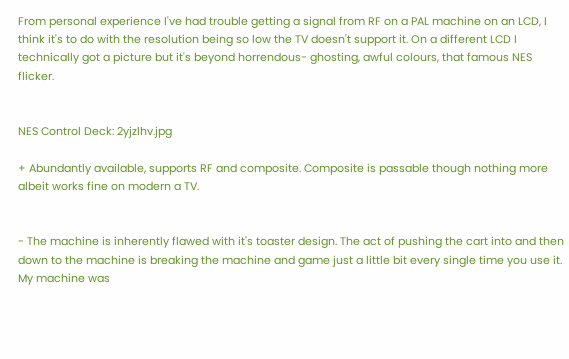From personal experience I've had trouble getting a signal from RF on a PAL machine on an LCD, I think it's to do with the resolution being so low the TV doesn't support it. On a different LCD I technically got a picture but it's beyond horrendous- ghosting, awful colours, that famous NES flicker.


NES Control Deck: 2yjzlhv.jpg

+ Abundantly available, supports RF and composite. Composite is passable though nothing more albeit works fine on modern a TV.


- The machine is inherently flawed with it's toaster design. The act of pushing the cart into and then down to the machine is breaking the machine and game just a little bit every single time you use it. My machine was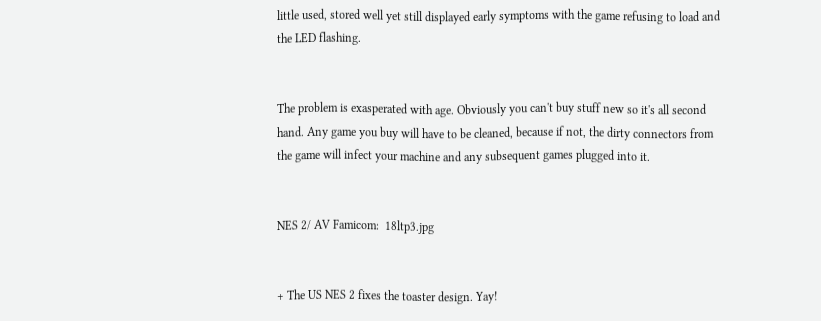little used, stored well yet still displayed early symptoms with the game refusing to load and the LED flashing.


The problem is exasperated with age. Obviously you can't buy stuff new so it's all second hand. Any game you buy will have to be cleaned, because if not, the dirty connectors from the game will infect your machine and any subsequent games plugged into it.


NES 2/ AV Famicom:  18ltp3.jpg


+ The US NES 2 fixes the toaster design. Yay!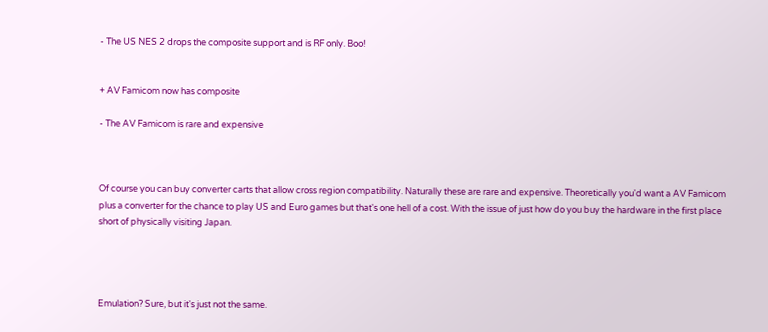- The US NES 2 drops the composite support and is RF only. Boo!


+ AV Famicom now has composite

- The AV Famicom is rare and expensive



Of course you can buy converter carts that allow cross region compatibility. Naturally these are rare and expensive. Theoretically you'd want a AV Famicom plus a converter for the chance to play US and Euro games but that's one hell of a cost. With the issue of just how do you buy the hardware in the first place short of physically visiting Japan.




Emulation? Sure, but it's just not the same.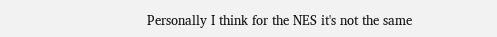Personally I think for the NES it's not the same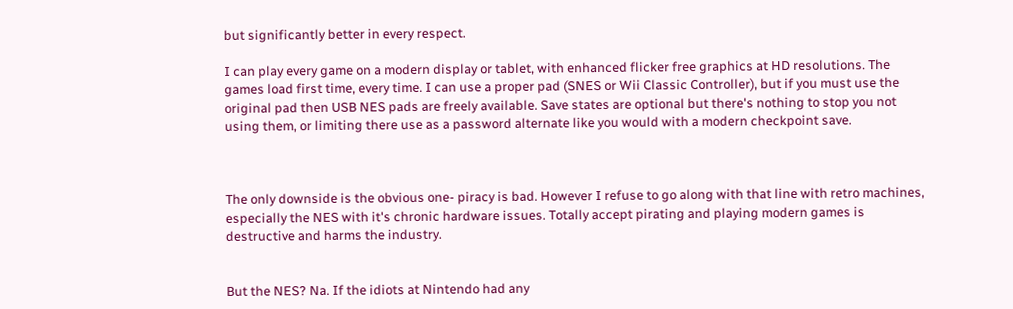but significantly better in every respect.

I can play every game on a modern display or tablet, with enhanced flicker free graphics at HD resolutions. The games load first time, every time. I can use a proper pad (SNES or Wii Classic Controller), but if you must use the original pad then USB NES pads are freely available. Save states are optional but there's nothing to stop you not using them, or limiting there use as a password alternate like you would with a modern checkpoint save.



The only downside is the obvious one- piracy is bad. However I refuse to go along with that line with retro machines, especially the NES with it's chronic hardware issues. Totally accept pirating and playing modern games is destructive and harms the industry.


But the NES? Na. If the idiots at Nintendo had any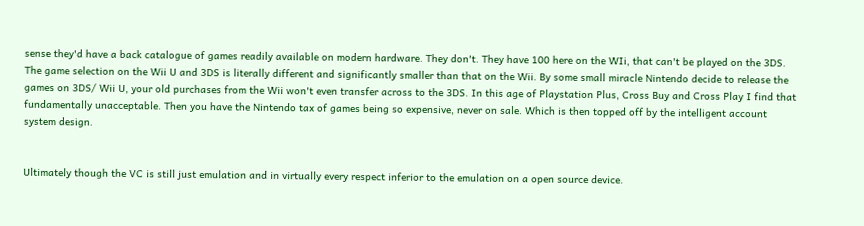sense they'd have a back catalogue of games readily available on modern hardware. They don't. They have 100 here on the WIi, that can't be played on the 3DS. The game selection on the Wii U and 3DS is literally different and significantly smaller than that on the Wii. By some small miracle Nintendo decide to release the games on 3DS/ Wii U, your old purchases from the Wii won't even transfer across to the 3DS. In this age of Playstation Plus, Cross Buy and Cross Play I find that fundamentally unacceptable. Then you have the Nintendo tax of games being so expensive, never on sale. Which is then topped off by the intelligent account system design.


Ultimately though the VC is still just emulation and in virtually every respect inferior to the emulation on a open source device.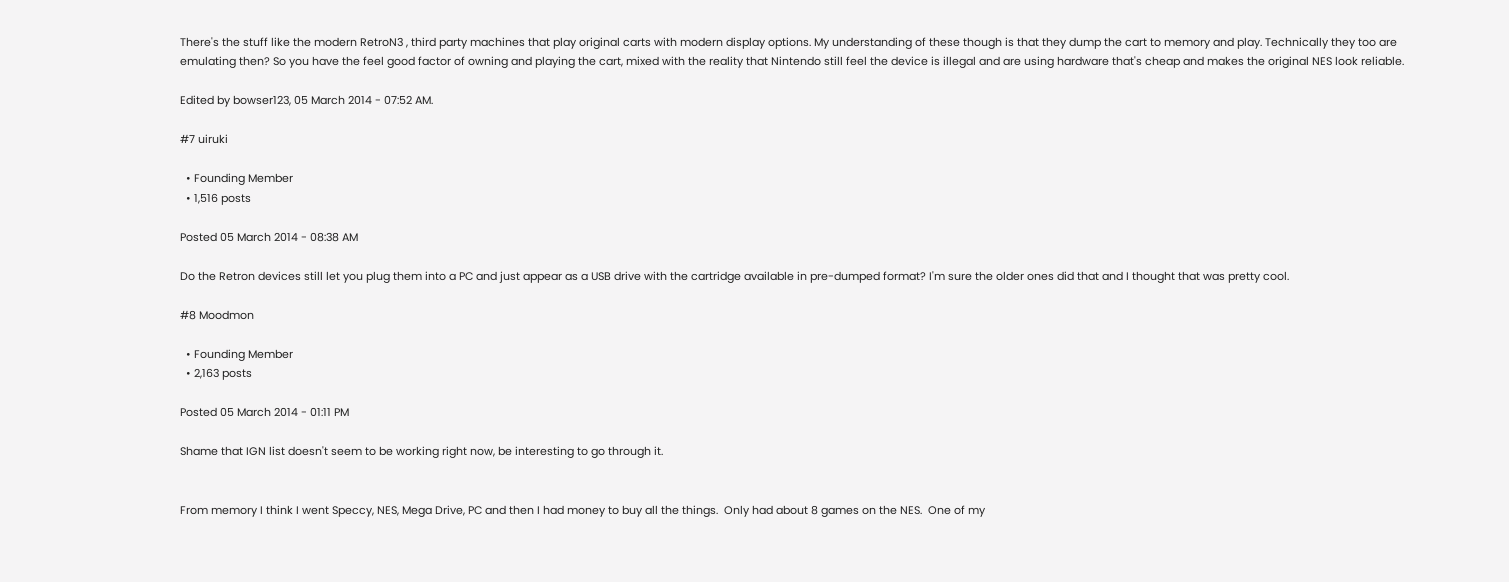There's the stuff like the modern RetroN3 , third party machines that play original carts with modern display options. My understanding of these though is that they dump the cart to memory and play. Technically they too are emulating then? So you have the feel good factor of owning and playing the cart, mixed with the reality that Nintendo still feel the device is illegal and are using hardware that's cheap and makes the original NES look reliable.

Edited by bowser123, 05 March 2014 - 07:52 AM.

#7 uiruki

  • Founding Member
  • 1,516 posts

Posted 05 March 2014 - 08:38 AM

Do the Retron devices still let you plug them into a PC and just appear as a USB drive with the cartridge available in pre-dumped format? I'm sure the older ones did that and I thought that was pretty cool.

#8 Moodmon

  • Founding Member
  • 2,163 posts

Posted 05 March 2014 - 01:11 PM

Shame that IGN list doesn't seem to be working right now, be interesting to go through it.


From memory I think I went Speccy, NES, Mega Drive, PC and then I had money to buy all the things.  Only had about 8 games on the NES.  One of my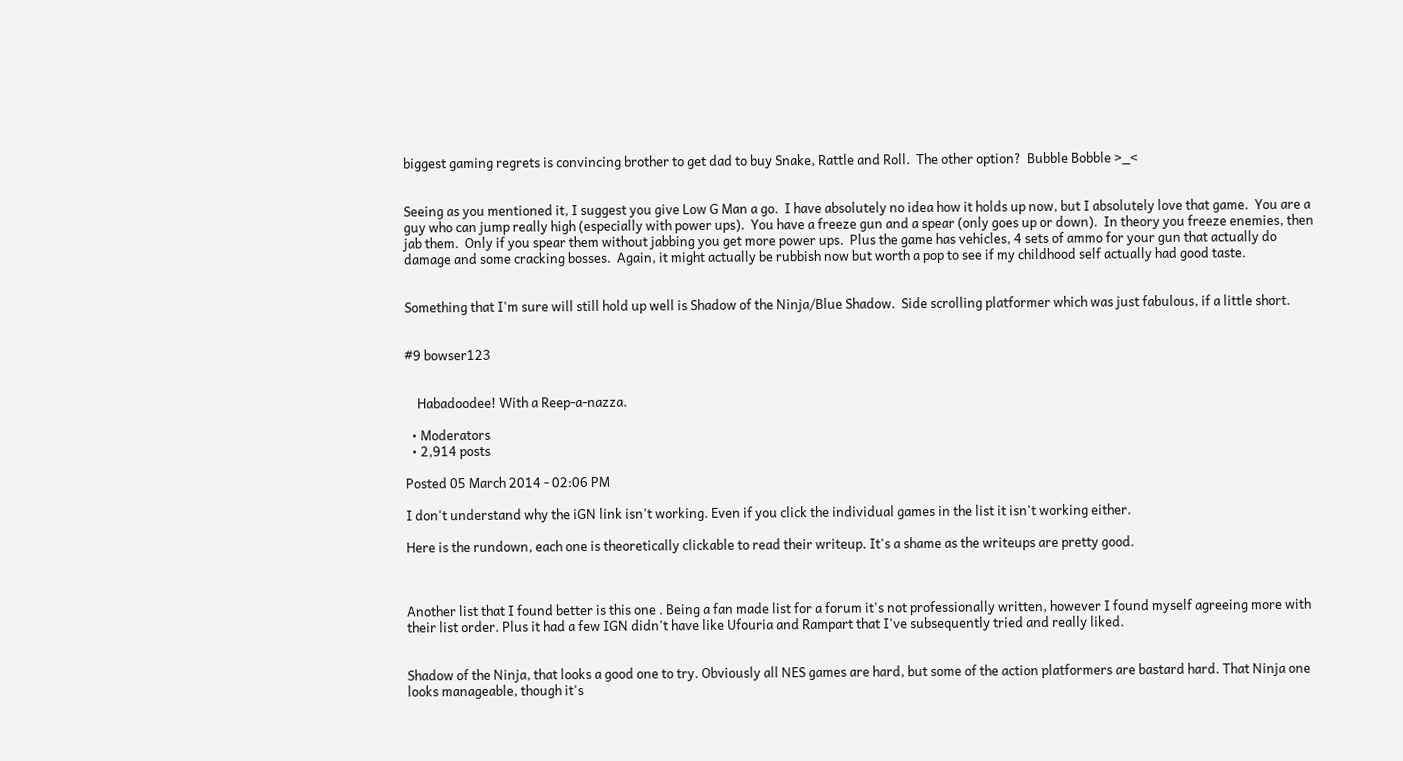biggest gaming regrets is convincing brother to get dad to buy Snake, Rattle and Roll.  The other option?  Bubble Bobble >_<


Seeing as you mentioned it, I suggest you give Low G Man a go.  I have absolutely no idea how it holds up now, but I absolutely love that game.  You are a guy who can jump really high (especially with power ups).  You have a freeze gun and a spear (only goes up or down).  In theory you freeze enemies, then jab them.  Only if you spear them without jabbing you get more power ups.  Plus the game has vehicles, 4 sets of ammo for your gun that actually do damage and some cracking bosses.  Again, it might actually be rubbish now but worth a pop to see if my childhood self actually had good taste.


Something that I'm sure will still hold up well is Shadow of the Ninja/Blue Shadow.  Side scrolling platformer which was just fabulous, if a little short.


#9 bowser123


    Habadoodee! With a Reep-a-nazza.

  • Moderators
  • 2,914 posts

Posted 05 March 2014 - 02:06 PM

I don't understand why the iGN link isn't working. Even if you click the individual games in the list it isn't working either.

Here is the rundown, each one is theoretically clickable to read their writeup. It's a shame as the writeups are pretty good.



Another list that I found better is this one . Being a fan made list for a forum it's not professionally written, however I found myself agreeing more with their list order. Plus it had a few IGN didn't have like Ufouria and Rampart that I've subsequently tried and really liked.


Shadow of the Ninja, that looks a good one to try. Obviously all NES games are hard, but some of the action platformers are bastard hard. That Ninja one looks manageable, though it's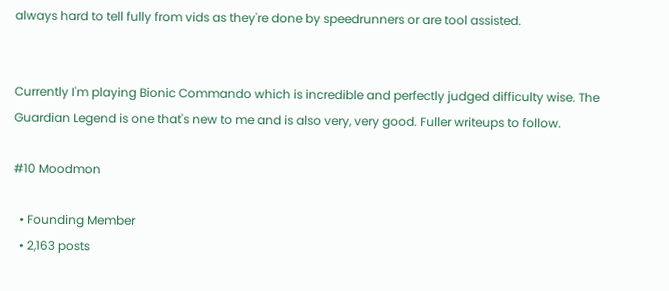always hard to tell fully from vids as they're done by speedrunners or are tool assisted.


Currently I'm playing Bionic Commando which is incredible and perfectly judged difficulty wise. The Guardian Legend is one that's new to me and is also very, very good. Fuller writeups to follow.

#10 Moodmon

  • Founding Member
  • 2,163 posts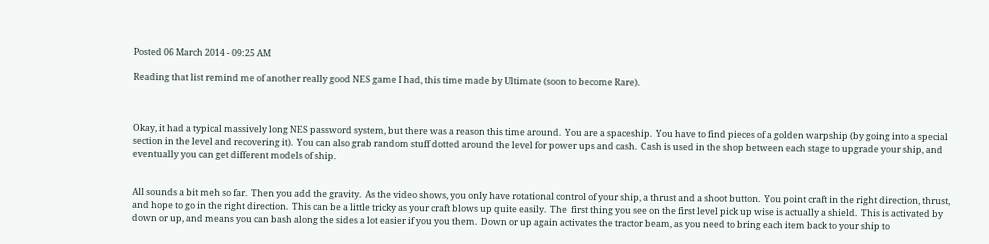Posted 06 March 2014 - 09:25 AM

Reading that list remind me of another really good NES game I had, this time made by Ultimate (soon to become Rare).



Okay, it had a typical massively long NES password system, but there was a reason this time around.  You are a spaceship.  You have to find pieces of a golden warpship (by going into a special section in the level and recovering it).  You can also grab random stuff dotted around the level for power ups and cash.  Cash is used in the shop between each stage to upgrade your ship, and eventually you can get different models of ship.


All sounds a bit meh so far.  Then you add the gravity.  As the video shows, you only have rotational control of your ship, a thrust and a shoot button.  You point craft in the right direction, thrust, and hope to go in the right direction.  This can be a little tricky as your craft blows up quite easily.  The  first thing you see on the first level pick up wise is actually a shield.  This is activated by down or up, and means you can bash along the sides a lot easier if you you them.  Down or up again activates the tractor beam, as you need to bring each item back to your ship to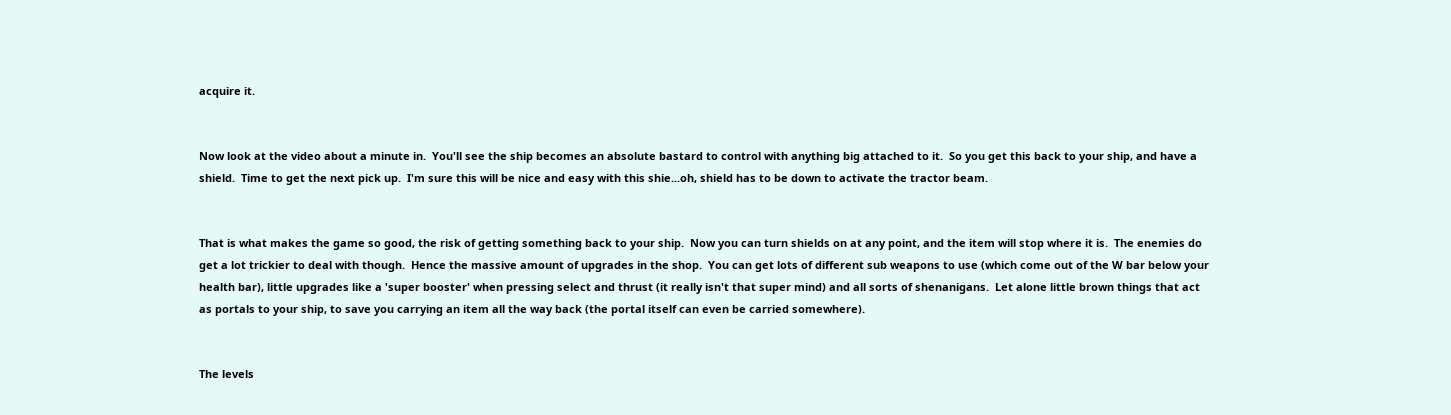acquire it.


Now look at the video about a minute in.  You'll see the ship becomes an absolute bastard to control with anything big attached to it.  So you get this back to your ship, and have a shield.  Time to get the next pick up.  I'm sure this will be nice and easy with this shie...oh, shield has to be down to activate the tractor beam.


That is what makes the game so good, the risk of getting something back to your ship.  Now you can turn shields on at any point, and the item will stop where it is.  The enemies do get a lot trickier to deal with though.  Hence the massive amount of upgrades in the shop.  You can get lots of different sub weapons to use (which come out of the W bar below your health bar), little upgrades like a 'super booster' when pressing select and thrust (it really isn't that super mind) and all sorts of shenanigans.  Let alone little brown things that act as portals to your ship, to save you carrying an item all the way back (the portal itself can even be carried somewhere).


The levels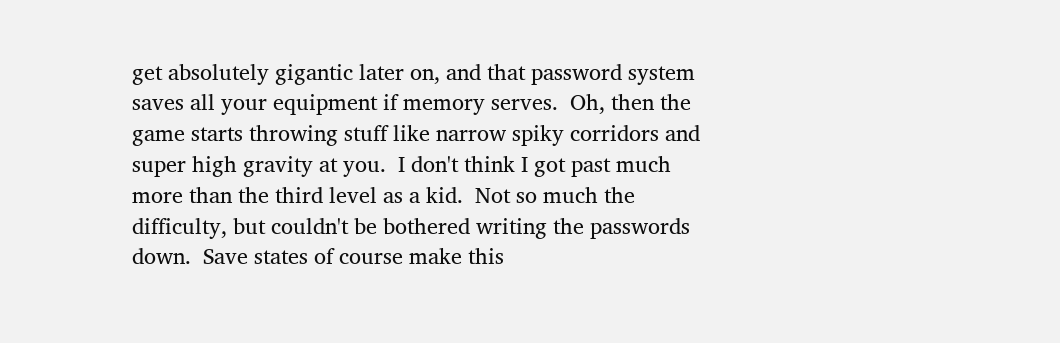get absolutely gigantic later on, and that password system saves all your equipment if memory serves.  Oh, then the game starts throwing stuff like narrow spiky corridors and super high gravity at you.  I don't think I got past much more than the third level as a kid.  Not so much the difficulty, but couldn't be bothered writing the passwords down.  Save states of course make this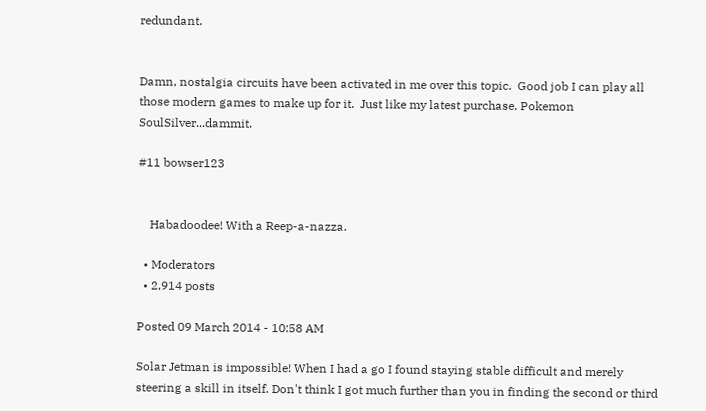redundant.


Damn, nostalgia circuits have been activated in me over this topic.  Good job I can play all those modern games to make up for it.  Just like my latest purchase. Pokemon SoulSilver...dammit.

#11 bowser123


    Habadoodee! With a Reep-a-nazza.

  • Moderators
  • 2,914 posts

Posted 09 March 2014 - 10:58 AM

Solar Jetman is impossible! When I had a go I found staying stable difficult and merely steering a skill in itself. Don't think I got much further than you in finding the second or third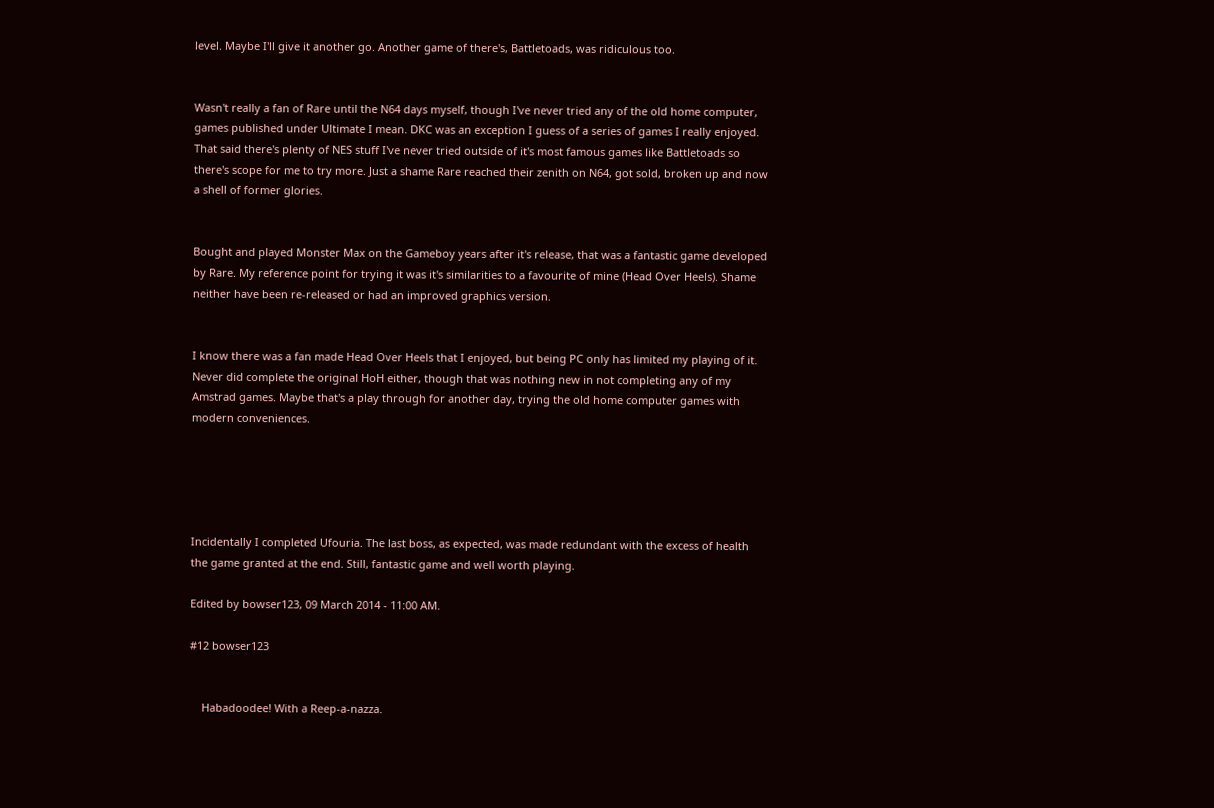level. Maybe I'll give it another go. Another game of there's, Battletoads, was ridiculous too.


Wasn't really a fan of Rare until the N64 days myself, though I've never tried any of the old home computer, games published under Ultimate I mean. DKC was an exception I guess of a series of games I really enjoyed. That said there's plenty of NES stuff I've never tried outside of it's most famous games like Battletoads so there's scope for me to try more. Just a shame Rare reached their zenith on N64, got sold, broken up and now a shell of former glories.


Bought and played Monster Max on the Gameboy years after it's release, that was a fantastic game developed by Rare. My reference point for trying it was it's similarities to a favourite of mine (Head Over Heels). Shame neither have been re-released or had an improved graphics version.


I know there was a fan made Head Over Heels that I enjoyed, but being PC only has limited my playing of it. Never did complete the original HoH either, though that was nothing new in not completing any of my Amstrad games. Maybe that's a play through for another day, trying the old home computer games with modern conveniences.





Incidentally I completed Ufouria. The last boss, as expected, was made redundant with the excess of health the game granted at the end. Still, fantastic game and well worth playing.

Edited by bowser123, 09 March 2014 - 11:00 AM.

#12 bowser123


    Habadoodee! With a Reep-a-nazza.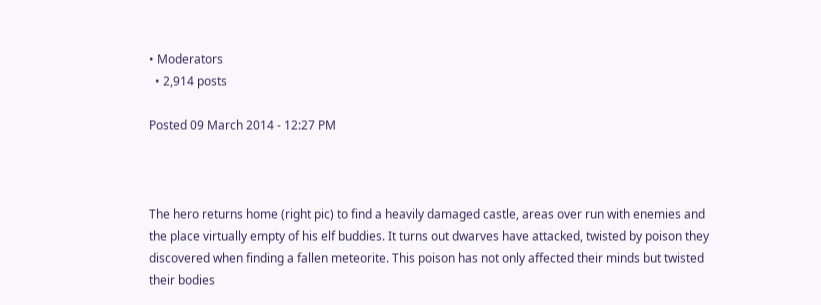• Moderators
  • 2,914 posts

Posted 09 March 2014 - 12:27 PM



The hero returns home (right pic) to find a heavily damaged castle, areas over run with enemies and the place virtually empty of his elf buddies. It turns out dwarves have attacked, twisted by poison they discovered when finding a fallen meteorite. This poison has not only affected their minds but twisted their bodies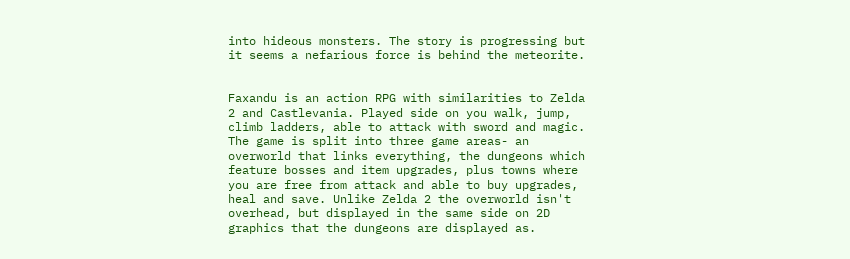into hideous monsters. The story is progressing but it seems a nefarious force is behind the meteorite.


Faxandu is an action RPG with similarities to Zelda 2 and Castlevania. Played side on you walk, jump, climb ladders, able to attack with sword and magic. The game is split into three game areas- an overworld that links everything, the dungeons which feature bosses and item upgrades, plus towns where you are free from attack and able to buy upgrades, heal and save. Unlike Zelda 2 the overworld isn't overhead, but displayed in the same side on 2D graphics that the dungeons are displayed as.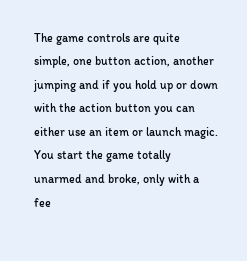The game controls are quite simple, one button action, another jumping and if you hold up or down with the action button you can either use an item or launch magic. You start the game totally unarmed and broke, only with a fee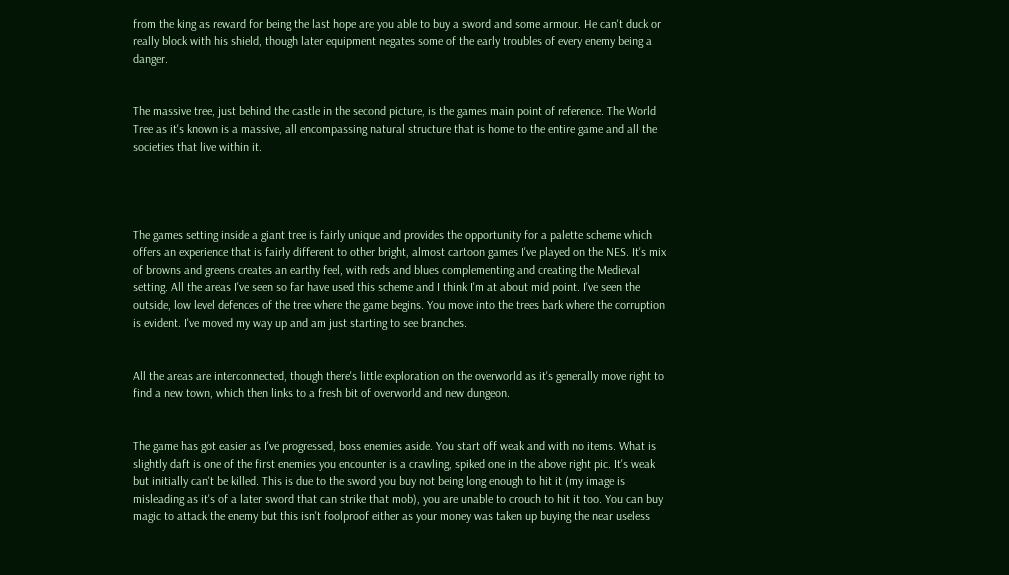from the king as reward for being the last hope are you able to buy a sword and some armour. He can't duck or really block with his shield, though later equipment negates some of the early troubles of every enemy being a danger.


The massive tree, just behind the castle in the second picture, is the games main point of reference. The World Tree as it's known is a massive, all encompassing natural structure that is home to the entire game and all the societies that live within it.




The games setting inside a giant tree is fairly unique and provides the opportunity for a palette scheme which offers an experience that is fairly different to other bright, almost cartoon games I've played on the NES. It's mix of browns and greens creates an earthy feel, with reds and blues complementing and creating the Medieval setting. All the areas I've seen so far have used this scheme and I think I'm at about mid point. I've seen the outside, low level defences of the tree where the game begins. You move into the trees bark where the corruption is evident. I've moved my way up and am just starting to see branches.


All the areas are interconnected, though there's little exploration on the overworld as it's generally move right to find a new town, which then links to a fresh bit of overworld and new dungeon.


The game has got easier as I've progressed, boss enemies aside. You start off weak and with no items. What is slightly daft is one of the first enemies you encounter is a crawling, spiked one in the above right pic. It's weak but initially can't be killed. This is due to the sword you buy not being long enough to hit it (my image is misleading as it's of a later sword that can strike that mob), you are unable to crouch to hit it too. You can buy magic to attack the enemy but this isn't foolproof either as your money was taken up buying the near useless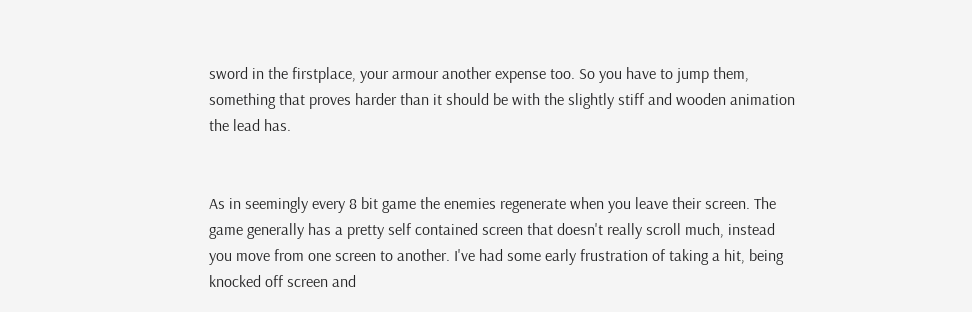sword in the firstplace, your armour another expense too. So you have to jump them, something that proves harder than it should be with the slightly stiff and wooden animation the lead has.


As in seemingly every 8 bit game the enemies regenerate when you leave their screen. The game generally has a pretty self contained screen that doesn't really scroll much, instead you move from one screen to another. I've had some early frustration of taking a hit, being knocked off screen and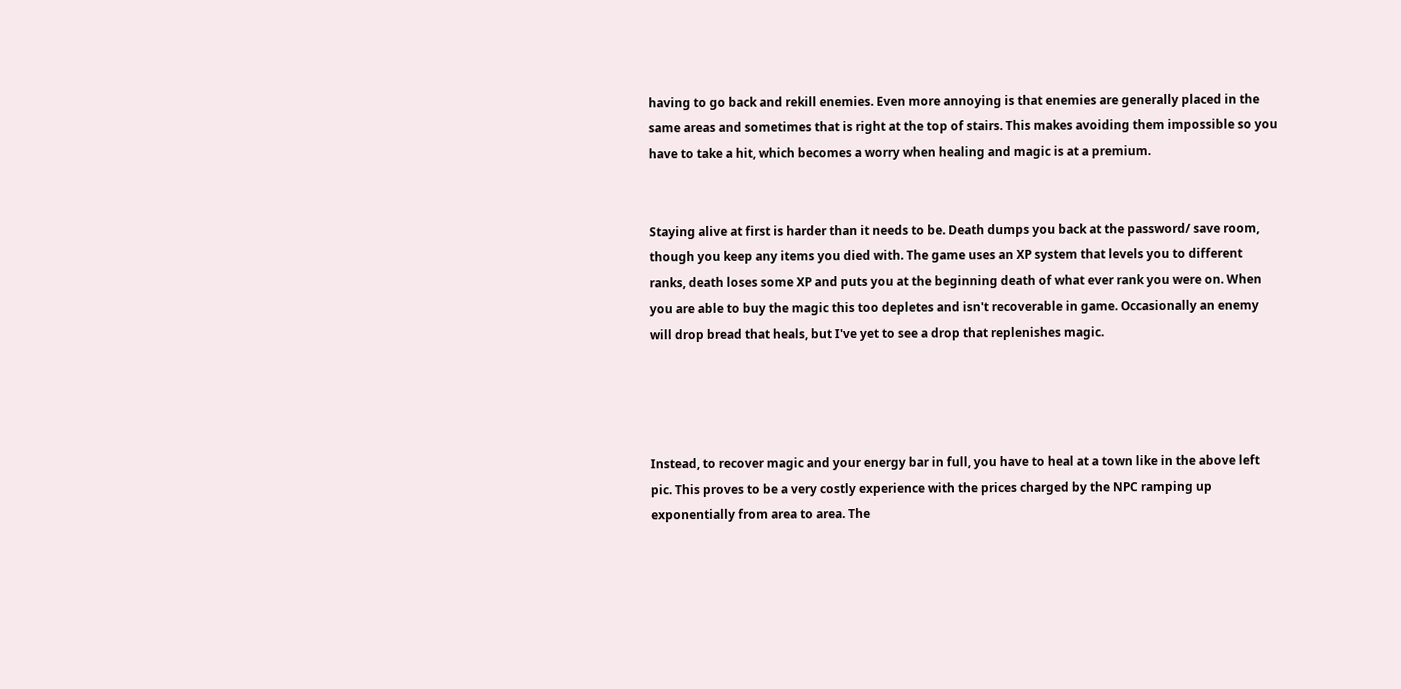having to go back and rekill enemies. Even more annoying is that enemies are generally placed in the same areas and sometimes that is right at the top of stairs. This makes avoiding them impossible so you have to take a hit, which becomes a worry when healing and magic is at a premium.


Staying alive at first is harder than it needs to be. Death dumps you back at the password/ save room, though you keep any items you died with. The game uses an XP system that levels you to different ranks, death loses some XP and puts you at the beginning death of what ever rank you were on. When you are able to buy the magic this too depletes and isn't recoverable in game. Occasionally an enemy will drop bread that heals, but I've yet to see a drop that replenishes magic.




Instead, to recover magic and your energy bar in full, you have to heal at a town like in the above left pic. This proves to be a very costly experience with the prices charged by the NPC ramping up exponentially from area to area. The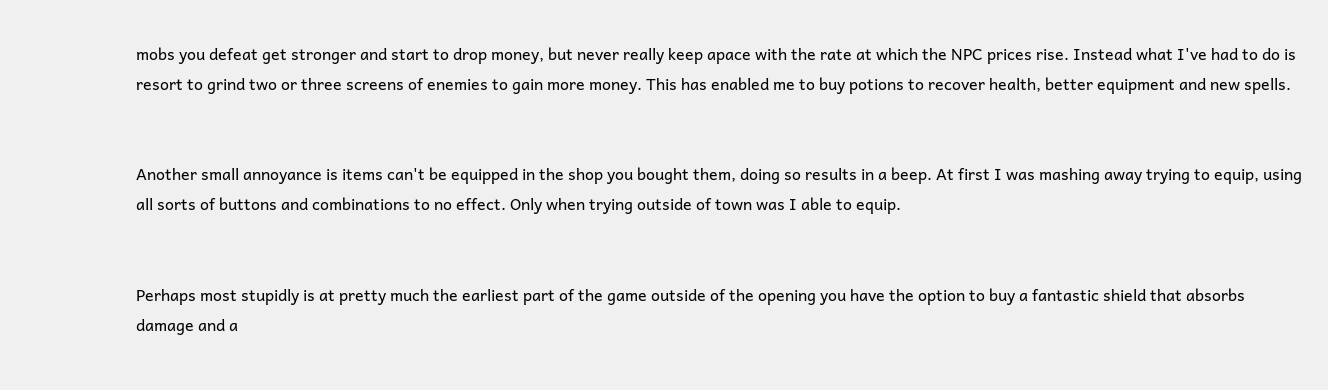mobs you defeat get stronger and start to drop money, but never really keep apace with the rate at which the NPC prices rise. Instead what I've had to do is resort to grind two or three screens of enemies to gain more money. This has enabled me to buy potions to recover health, better equipment and new spells.


Another small annoyance is items can't be equipped in the shop you bought them, doing so results in a beep. At first I was mashing away trying to equip, using all sorts of buttons and combinations to no effect. Only when trying outside of town was I able to equip.


Perhaps most stupidly is at pretty much the earliest part of the game outside of the opening you have the option to buy a fantastic shield that absorbs damage and a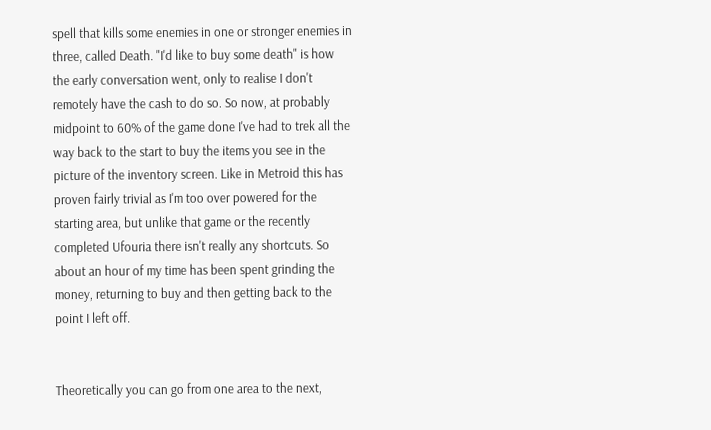spell that kills some enemies in one or stronger enemies in three, called Death. "I'd like to buy some death" is how the early conversation went, only to realise I don't remotely have the cash to do so. So now, at probably midpoint to 60% of the game done I've had to trek all the way back to the start to buy the items you see in the picture of the inventory screen. Like in Metroid this has proven fairly trivial as I'm too over powered for the starting area, but unlike that game or the recently completed Ufouria there isn't really any shortcuts. So about an hour of my time has been spent grinding the money, returning to buy and then getting back to the point I left off.


Theoretically you can go from one area to the next,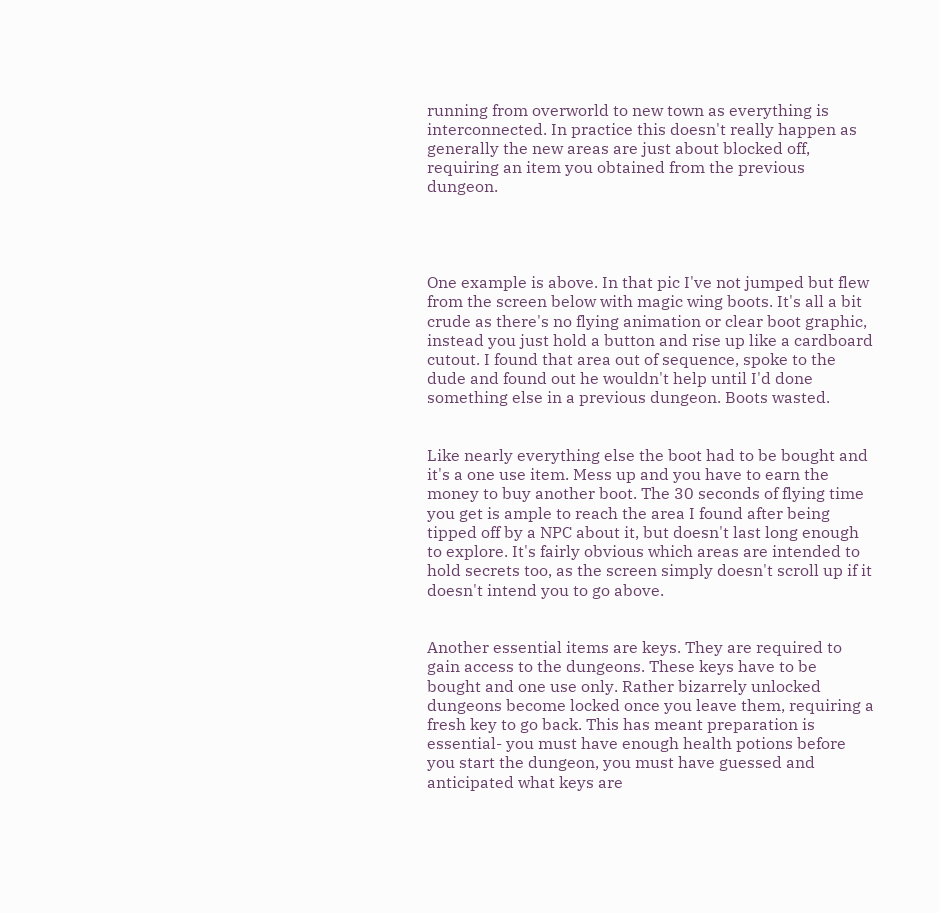running from overworld to new town as everything is interconnected. In practice this doesn't really happen as generally the new areas are just about blocked off, requiring an item you obtained from the previous dungeon.




One example is above. In that pic I've not jumped but flew from the screen below with magic wing boots. It's all a bit crude as there's no flying animation or clear boot graphic, instead you just hold a button and rise up like a cardboard cutout. I found that area out of sequence, spoke to the dude and found out he wouldn't help until I'd done something else in a previous dungeon. Boots wasted.


Like nearly everything else the boot had to be bought and it's a one use item. Mess up and you have to earn the money to buy another boot. The 30 seconds of flying time you get is ample to reach the area I found after being tipped off by a NPC about it, but doesn't last long enough to explore. It's fairly obvious which areas are intended to hold secrets too, as the screen simply doesn't scroll up if it doesn't intend you to go above.


Another essential items are keys. They are required to gain access to the dungeons. These keys have to be bought and one use only. Rather bizarrely unlocked dungeons become locked once you leave them, requiring a fresh key to go back. This has meant preparation is essential- you must have enough health potions before you start the dungeon, you must have guessed and anticipated what keys are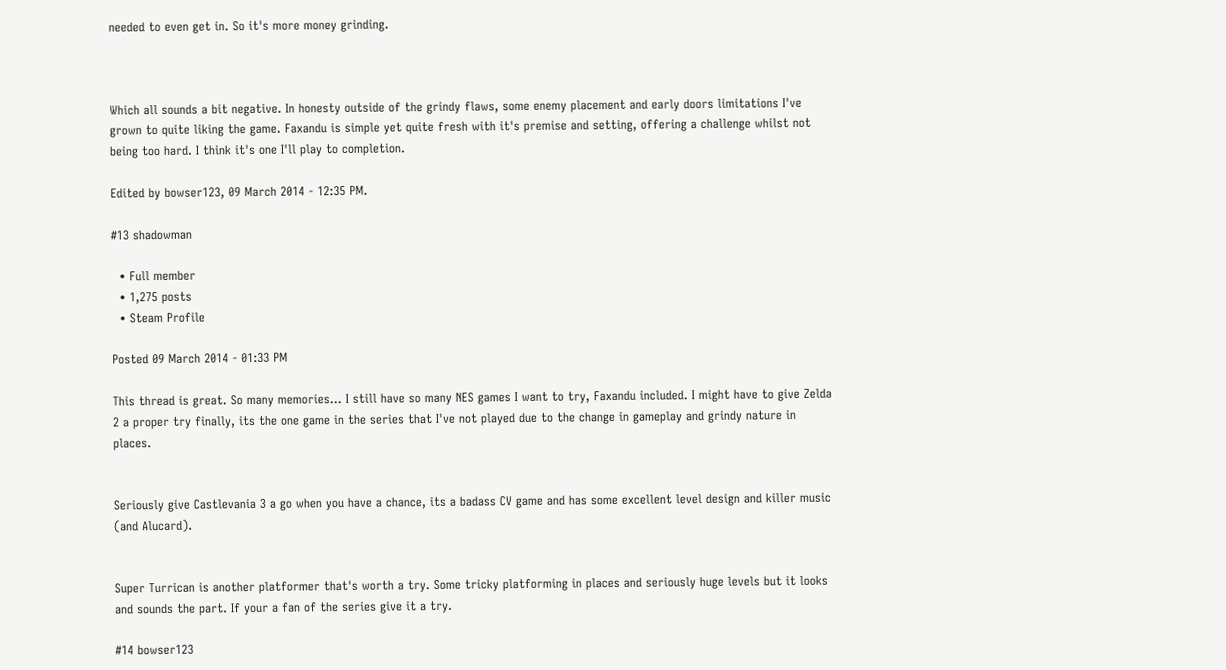needed to even get in. So it's more money grinding.



Which all sounds a bit negative. In honesty outside of the grindy flaws, some enemy placement and early doors limitations I've grown to quite liking the game. Faxandu is simple yet quite fresh with it's premise and setting, offering a challenge whilst not being too hard. I think it's one I'll play to completion.

Edited by bowser123, 09 March 2014 - 12:35 PM.

#13 shadowman

  • Full member
  • 1,275 posts
  • Steam Profile

Posted 09 March 2014 - 01:33 PM

This thread is great. So many memories... I still have so many NES games I want to try, Faxandu included. I might have to give Zelda 2 a proper try finally, its the one game in the series that I've not played due to the change in gameplay and grindy nature in places.


Seriously give Castlevania 3 a go when you have a chance, its a badass CV game and has some excellent level design and killer music (and Alucard).


Super Turrican is another platformer that's worth a try. Some tricky platforming in places and seriously huge levels but it looks and sounds the part. If your a fan of the series give it a try.

#14 bowser123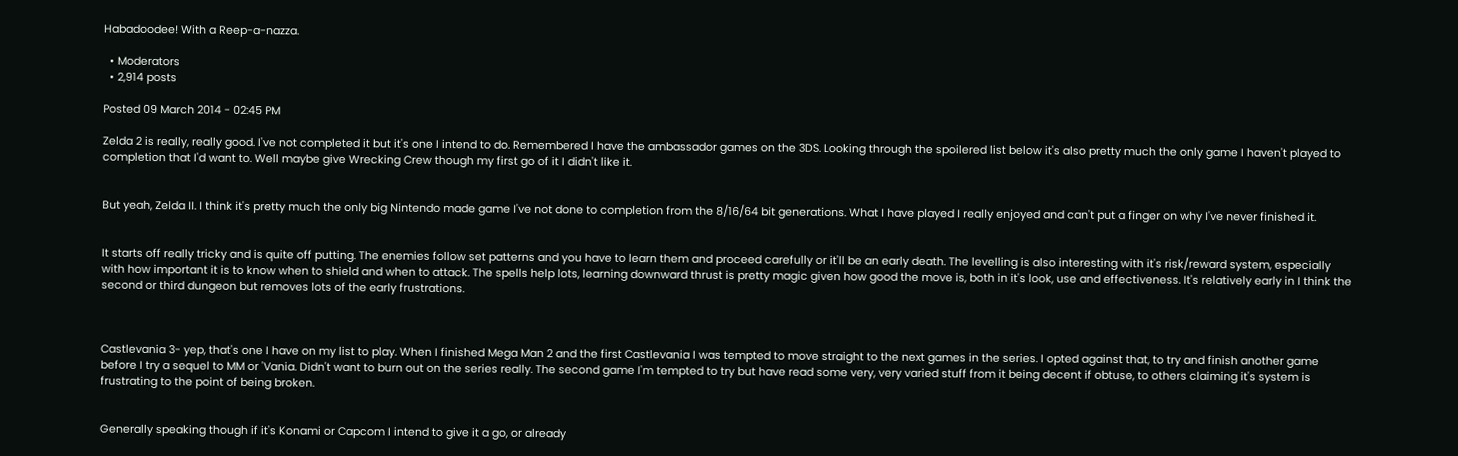Habadoodee! With a Reep-a-nazza.

  • Moderators
  • 2,914 posts

Posted 09 March 2014 - 02:45 PM

Zelda 2 is really, really good. I've not completed it but it's one I intend to do. Remembered I have the ambassador games on the 3DS. Looking through the spoilered list below it's also pretty much the only game I haven't played to completion that I'd want to. Well maybe give Wrecking Crew though my first go of it I didn't like it.


But yeah, Zelda II. I think it's pretty much the only big Nintendo made game I've not done to completion from the 8/16/64 bit generations. What I have played I really enjoyed and can't put a finger on why I've never finished it.


It starts off really tricky and is quite off putting. The enemies follow set patterns and you have to learn them and proceed carefully or it'll be an early death. The levelling is also interesting with it's risk/reward system, especially with how important it is to know when to shield and when to attack. The spells help lots, learning downward thrust is pretty magic given how good the move is, both in it's look, use and effectiveness. It's relatively early in I think the second or third dungeon but removes lots of the early frustrations.



Castlevania 3- yep, that's one I have on my list to play. When I finished Mega Man 2 and the first Castlevania I was tempted to move straight to the next games in the series. I opted against that, to try and finish another game before I try a sequel to MM or 'Vania. Didn't want to burn out on the series really. The second game I'm tempted to try but have read some very, very varied stuff from it being decent if obtuse, to others claiming it's system is frustrating to the point of being broken.


Generally speaking though if it's Konami or Capcom I intend to give it a go, or already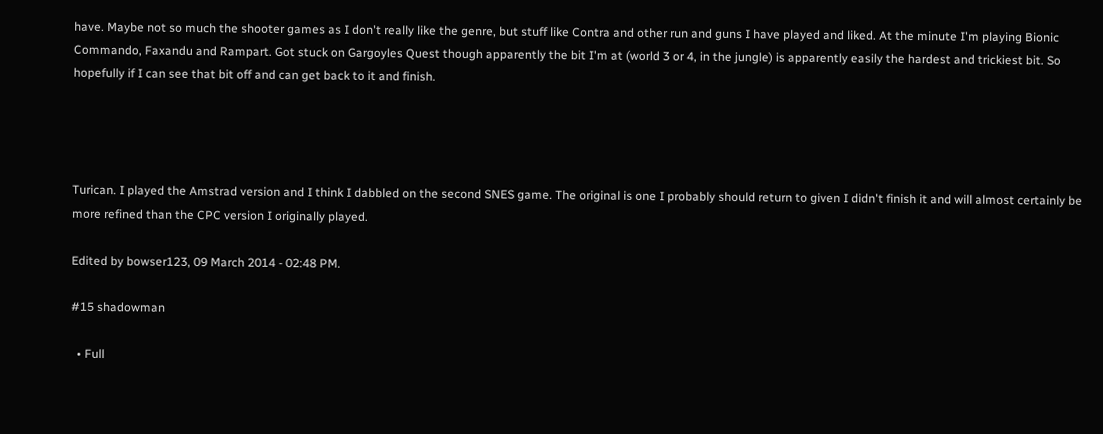have. Maybe not so much the shooter games as I don't really like the genre, but stuff like Contra and other run and guns I have played and liked. At the minute I'm playing Bionic Commando, Faxandu and Rampart. Got stuck on Gargoyles Quest though apparently the bit I'm at (world 3 or 4, in the jungle) is apparently easily the hardest and trickiest bit. So hopefully if I can see that bit off and can get back to it and finish.




Turican. I played the Amstrad version and I think I dabbled on the second SNES game. The original is one I probably should return to given I didn't finish it and will almost certainly be more refined than the CPC version I originally played.

Edited by bowser123, 09 March 2014 - 02:48 PM.

#15 shadowman

  • Full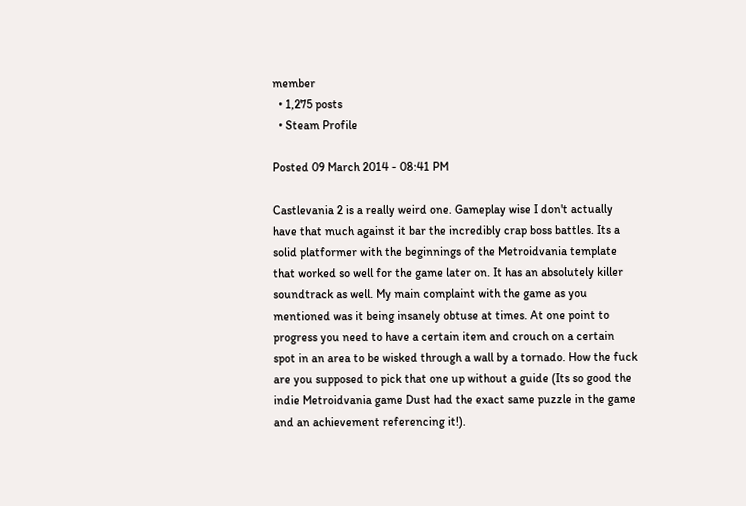member
  • 1,275 posts
  • Steam Profile

Posted 09 March 2014 - 08:41 PM

Castlevania 2 is a really weird one. Gameplay wise I don't actually have that much against it bar the incredibly crap boss battles. Its a solid platformer with the beginnings of the Metroidvania template that worked so well for the game later on. It has an absolutely killer soundtrack as well. My main complaint with the game as you mentioned was it being insanely obtuse at times. At one point to progress you need to have a certain item and crouch on a certain spot in an area to be wisked through a wall by a tornado. How the fuck are you supposed to pick that one up without a guide (Its so good the indie Metroidvania game Dust had the exact same puzzle in the game and an achievement referencing it!).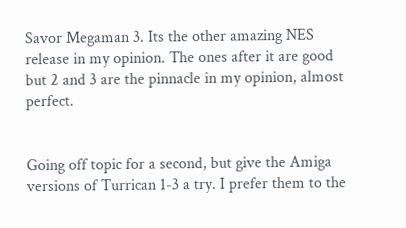Savor Megaman 3. Its the other amazing NES release in my opinion. The ones after it are good but 2 and 3 are the pinnacle in my opinion, almost perfect.


Going off topic for a second, but give the Amiga versions of Turrican 1-3 a try. I prefer them to the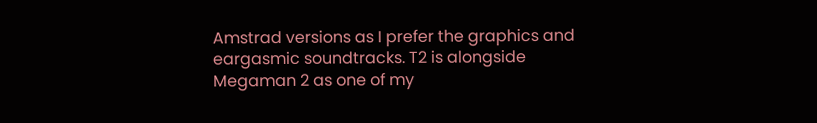Amstrad versions as I prefer the graphics and eargasmic soundtracks. T2 is alongside Megaman 2 as one of my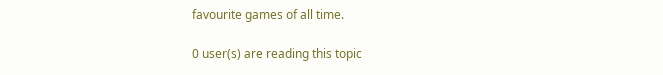favourite games of all time.

0 user(s) are reading this topic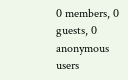0 members, 0 guests, 0 anonymous users